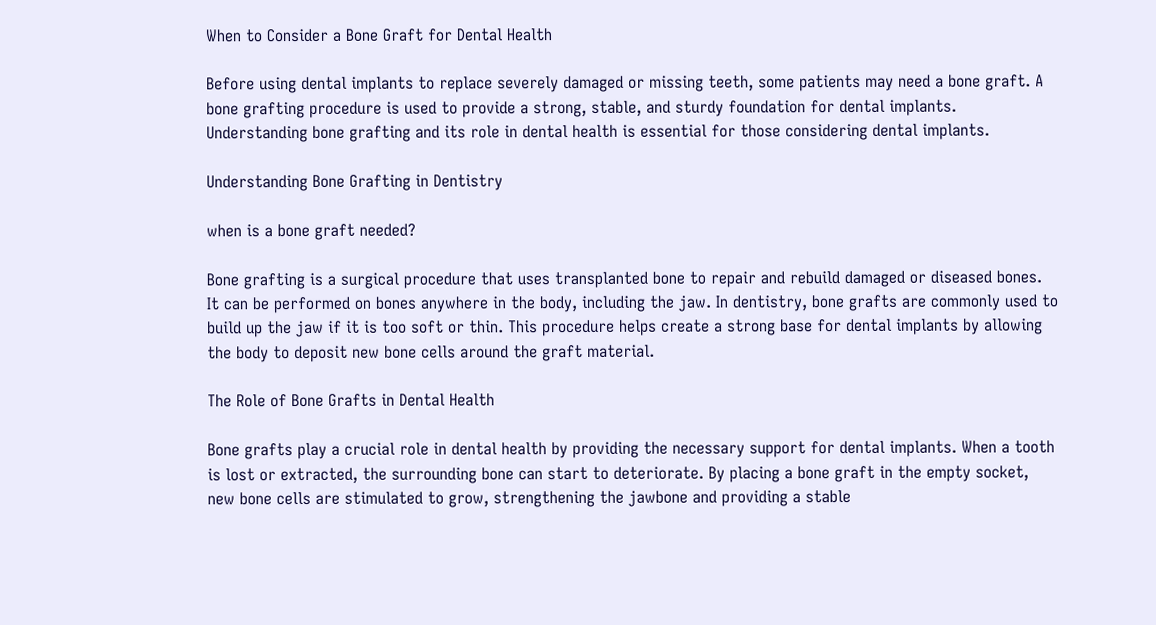When to Consider a Bone Graft for Dental Health

Before using dental implants to replace severely damaged or missing teeth, some patients may need a bone graft. A bone grafting procedure is used to provide a strong, stable, and sturdy foundation for dental implants. Understanding bone grafting and its role in dental health is essential for those considering dental implants.

Understanding Bone Grafting in Dentistry

when is a bone graft needed?

Bone grafting is a surgical procedure that uses transplanted bone to repair and rebuild damaged or diseased bones. It can be performed on bones anywhere in the body, including the jaw. In dentistry, bone grafts are commonly used to build up the jaw if it is too soft or thin. This procedure helps create a strong base for dental implants by allowing the body to deposit new bone cells around the graft material.

The Role of Bone Grafts in Dental Health

Bone grafts play a crucial role in dental health by providing the necessary support for dental implants. When a tooth is lost or extracted, the surrounding bone can start to deteriorate. By placing a bone graft in the empty socket, new bone cells are stimulated to grow, strengthening the jawbone and providing a stable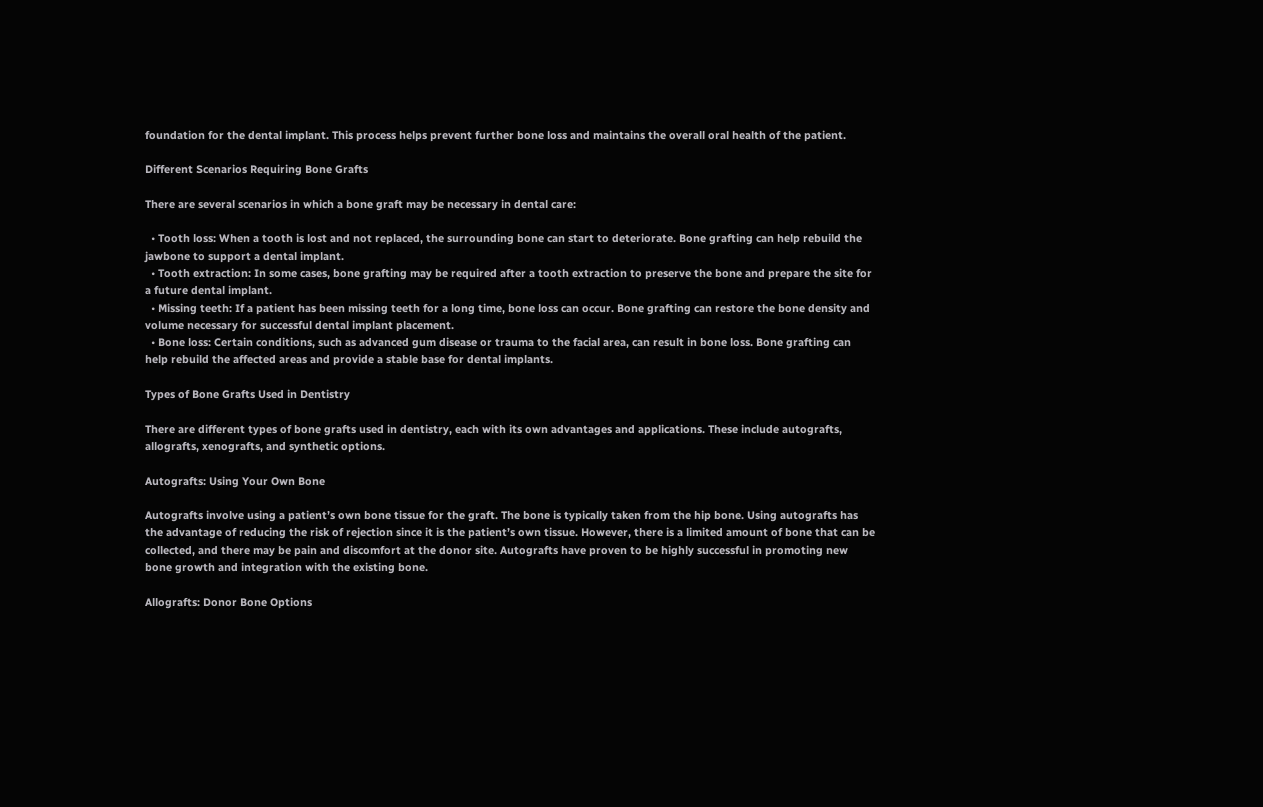foundation for the dental implant. This process helps prevent further bone loss and maintains the overall oral health of the patient.

Different Scenarios Requiring Bone Grafts

There are several scenarios in which a bone graft may be necessary in dental care:

  • Tooth loss: When a tooth is lost and not replaced, the surrounding bone can start to deteriorate. Bone grafting can help rebuild the jawbone to support a dental implant.
  • Tooth extraction: In some cases, bone grafting may be required after a tooth extraction to preserve the bone and prepare the site for a future dental implant.
  • Missing teeth: If a patient has been missing teeth for a long time, bone loss can occur. Bone grafting can restore the bone density and volume necessary for successful dental implant placement.
  • Bone loss: Certain conditions, such as advanced gum disease or trauma to the facial area, can result in bone loss. Bone grafting can help rebuild the affected areas and provide a stable base for dental implants.

Types of Bone Grafts Used in Dentistry

There are different types of bone grafts used in dentistry, each with its own advantages and applications. These include autografts, allografts, xenografts, and synthetic options.

Autografts: Using Your Own Bone

Autografts involve using a patient’s own bone tissue for the graft. The bone is typically taken from the hip bone. Using autografts has the advantage of reducing the risk of rejection since it is the patient’s own tissue. However, there is a limited amount of bone that can be collected, and there may be pain and discomfort at the donor site. Autografts have proven to be highly successful in promoting new bone growth and integration with the existing bone.

Allografts: Donor Bone Options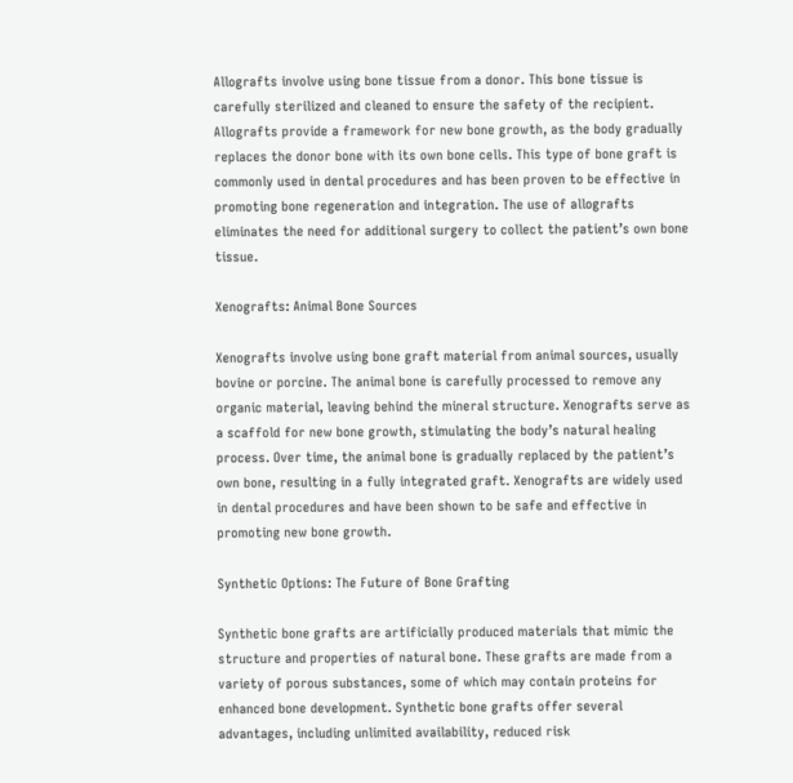Allografts involve using bone tissue from a donor. This bone tissue is carefully sterilized and cleaned to ensure the safety of the recipient. Allografts provide a framework for new bone growth, as the body gradually replaces the donor bone with its own bone cells. This type of bone graft is commonly used in dental procedures and has been proven to be effective in promoting bone regeneration and integration. The use of allografts eliminates the need for additional surgery to collect the patient’s own bone tissue.

Xenografts: Animal Bone Sources

Xenografts involve using bone graft material from animal sources, usually bovine or porcine. The animal bone is carefully processed to remove any organic material, leaving behind the mineral structure. Xenografts serve as a scaffold for new bone growth, stimulating the body’s natural healing process. Over time, the animal bone is gradually replaced by the patient’s own bone, resulting in a fully integrated graft. Xenografts are widely used in dental procedures and have been shown to be safe and effective in promoting new bone growth.

Synthetic Options: The Future of Bone Grafting

Synthetic bone grafts are artificially produced materials that mimic the structure and properties of natural bone. These grafts are made from a variety of porous substances, some of which may contain proteins for enhanced bone development. Synthetic bone grafts offer several advantages, including unlimited availability, reduced risk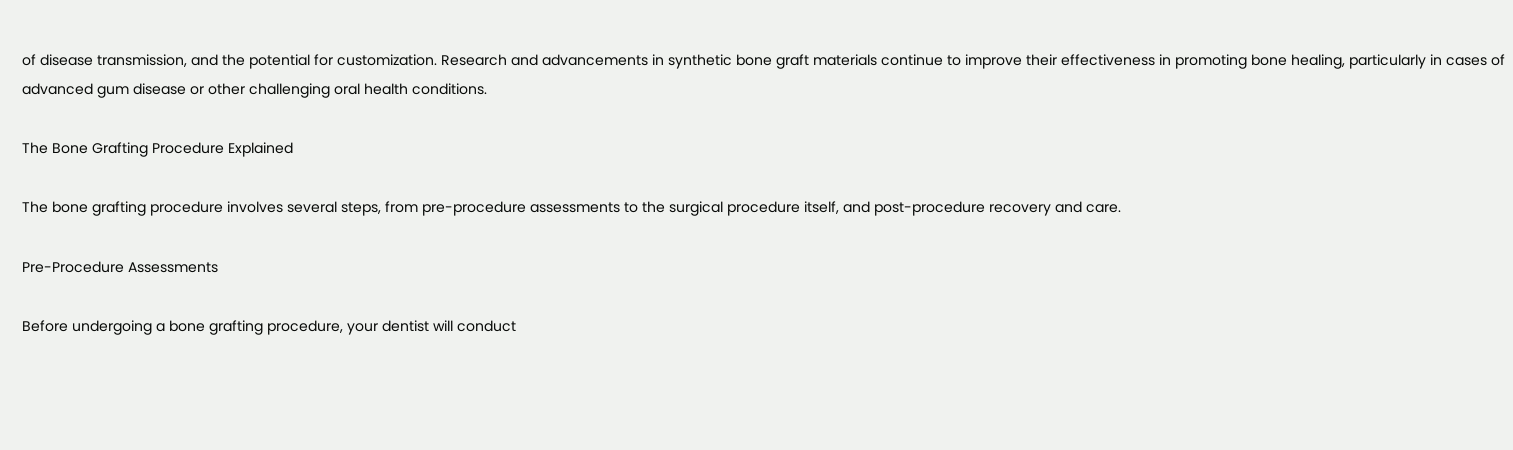of disease transmission, and the potential for customization. Research and advancements in synthetic bone graft materials continue to improve their effectiveness in promoting bone healing, particularly in cases of advanced gum disease or other challenging oral health conditions.

The Bone Grafting Procedure Explained

The bone grafting procedure involves several steps, from pre-procedure assessments to the surgical procedure itself, and post-procedure recovery and care.

Pre-Procedure Assessments

Before undergoing a bone grafting procedure, your dentist will conduct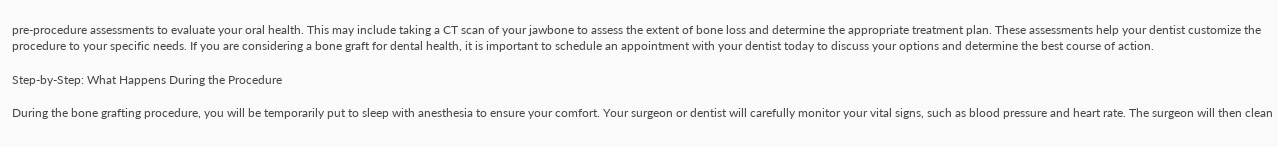pre-procedure assessments to evaluate your oral health. This may include taking a CT scan of your jawbone to assess the extent of bone loss and determine the appropriate treatment plan. These assessments help your dentist customize the procedure to your specific needs. If you are considering a bone graft for dental health, it is important to schedule an appointment with your dentist today to discuss your options and determine the best course of action.

Step-by-Step: What Happens During the Procedure

During the bone grafting procedure, you will be temporarily put to sleep with anesthesia to ensure your comfort. Your surgeon or dentist will carefully monitor your vital signs, such as blood pressure and heart rate. The surgeon will then clean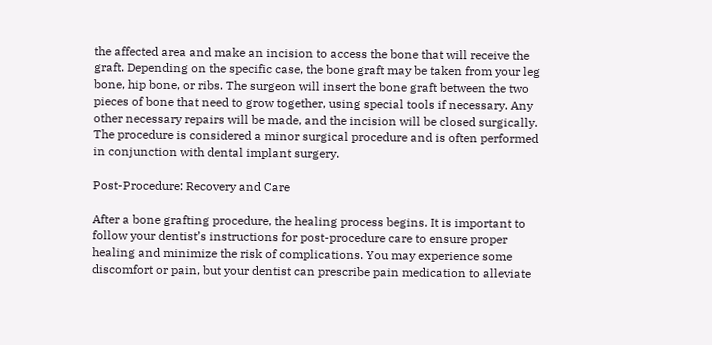the affected area and make an incision to access the bone that will receive the graft. Depending on the specific case, the bone graft may be taken from your leg bone, hip bone, or ribs. The surgeon will insert the bone graft between the two pieces of bone that need to grow together, using special tools if necessary. Any other necessary repairs will be made, and the incision will be closed surgically. The procedure is considered a minor surgical procedure and is often performed in conjunction with dental implant surgery.

Post-Procedure: Recovery and Care

After a bone grafting procedure, the healing process begins. It is important to follow your dentist’s instructions for post-procedure care to ensure proper healing and minimize the risk of complications. You may experience some discomfort or pain, but your dentist can prescribe pain medication to alleviate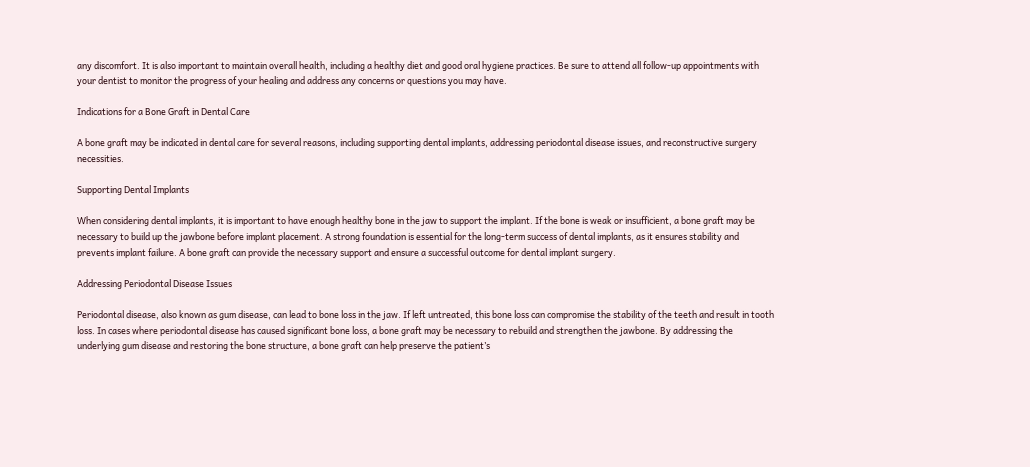any discomfort. It is also important to maintain overall health, including a healthy diet and good oral hygiene practices. Be sure to attend all follow-up appointments with your dentist to monitor the progress of your healing and address any concerns or questions you may have.

Indications for a Bone Graft in Dental Care

A bone graft may be indicated in dental care for several reasons, including supporting dental implants, addressing periodontal disease issues, and reconstructive surgery necessities.

Supporting Dental Implants

When considering dental implants, it is important to have enough healthy bone in the jaw to support the implant. If the bone is weak or insufficient, a bone graft may be necessary to build up the jawbone before implant placement. A strong foundation is essential for the long-term success of dental implants, as it ensures stability and prevents implant failure. A bone graft can provide the necessary support and ensure a successful outcome for dental implant surgery.

Addressing Periodontal Disease Issues

Periodontal disease, also known as gum disease, can lead to bone loss in the jaw. If left untreated, this bone loss can compromise the stability of the teeth and result in tooth loss. In cases where periodontal disease has caused significant bone loss, a bone graft may be necessary to rebuild and strengthen the jawbone. By addressing the underlying gum disease and restoring the bone structure, a bone graft can help preserve the patient’s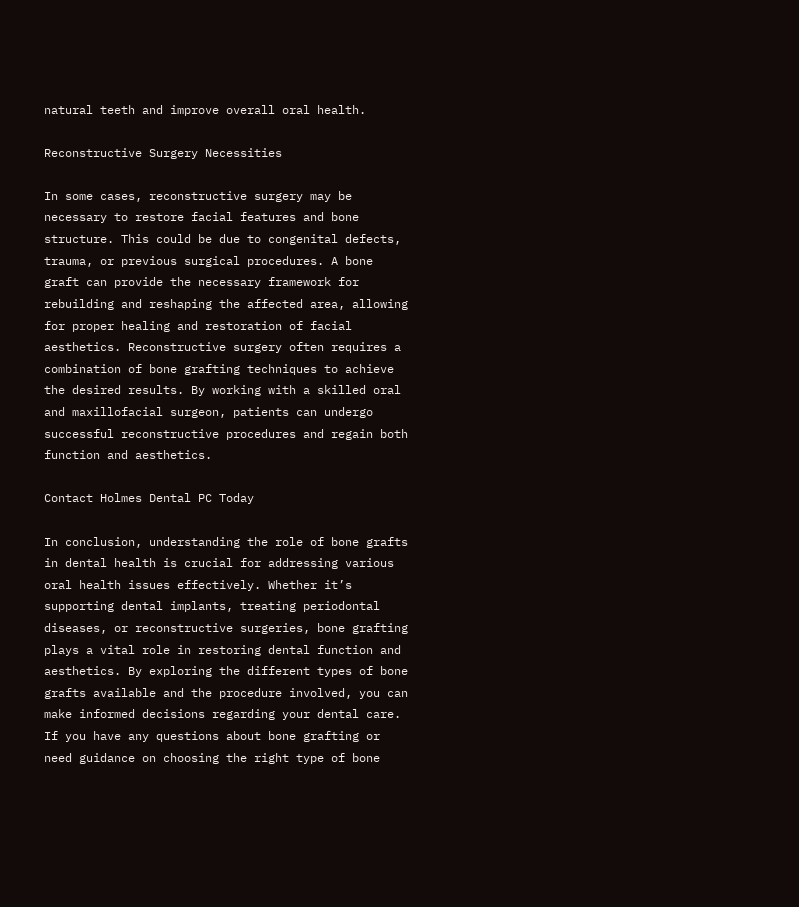natural teeth and improve overall oral health.

Reconstructive Surgery Necessities

In some cases, reconstructive surgery may be necessary to restore facial features and bone structure. This could be due to congenital defects, trauma, or previous surgical procedures. A bone graft can provide the necessary framework for rebuilding and reshaping the affected area, allowing for proper healing and restoration of facial aesthetics. Reconstructive surgery often requires a combination of bone grafting techniques to achieve the desired results. By working with a skilled oral and maxillofacial surgeon, patients can undergo successful reconstructive procedures and regain both function and aesthetics.

Contact Holmes Dental PC Today

In conclusion, understanding the role of bone grafts in dental health is crucial for addressing various oral health issues effectively. Whether it’s supporting dental implants, treating periodontal diseases, or reconstructive surgeries, bone grafting plays a vital role in restoring dental function and aesthetics. By exploring the different types of bone grafts available and the procedure involved, you can make informed decisions regarding your dental care. If you have any questions about bone grafting or need guidance on choosing the right type of bone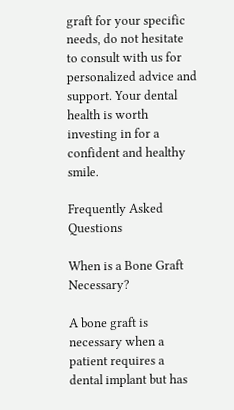graft for your specific needs, do not hesitate to consult with us for personalized advice and support. Your dental health is worth investing in for a confident and healthy smile.

Frequently Asked Questions

When is a Bone Graft Necessary?

A bone graft is necessary when a patient requires a dental implant but has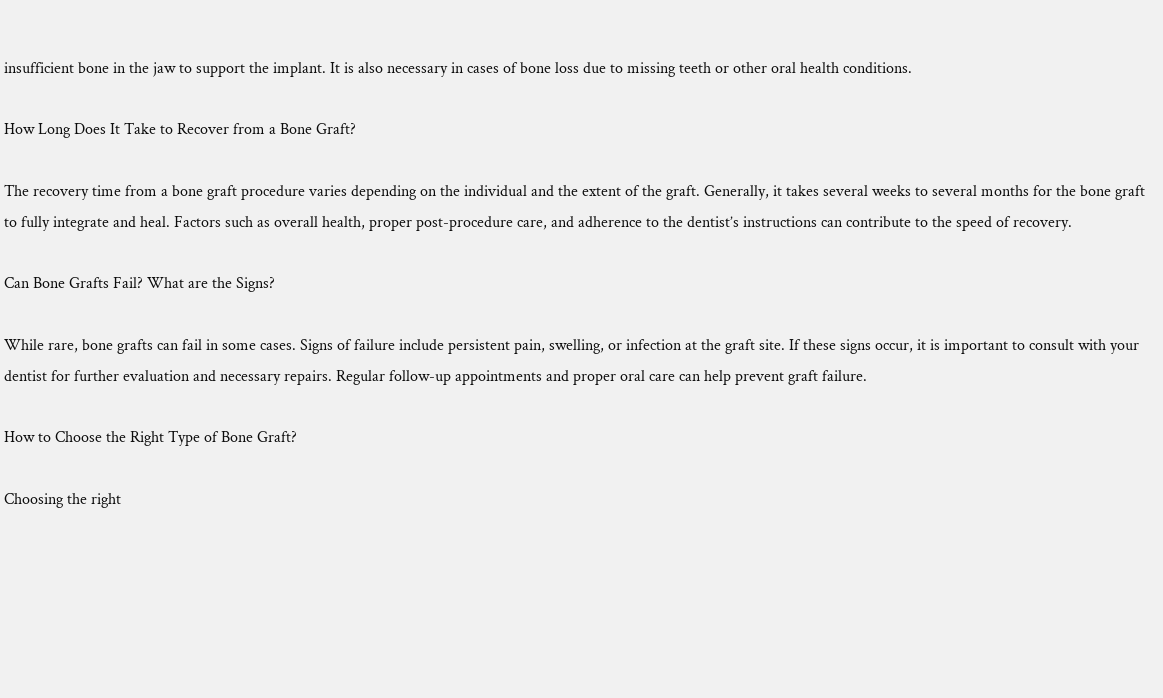insufficient bone in the jaw to support the implant. It is also necessary in cases of bone loss due to missing teeth or other oral health conditions.

How Long Does It Take to Recover from a Bone Graft?

The recovery time from a bone graft procedure varies depending on the individual and the extent of the graft. Generally, it takes several weeks to several months for the bone graft to fully integrate and heal. Factors such as overall health, proper post-procedure care, and adherence to the dentist’s instructions can contribute to the speed of recovery.

Can Bone Grafts Fail? What are the Signs?

While rare, bone grafts can fail in some cases. Signs of failure include persistent pain, swelling, or infection at the graft site. If these signs occur, it is important to consult with your dentist for further evaluation and necessary repairs. Regular follow-up appointments and proper oral care can help prevent graft failure.

How to Choose the Right Type of Bone Graft?

Choosing the right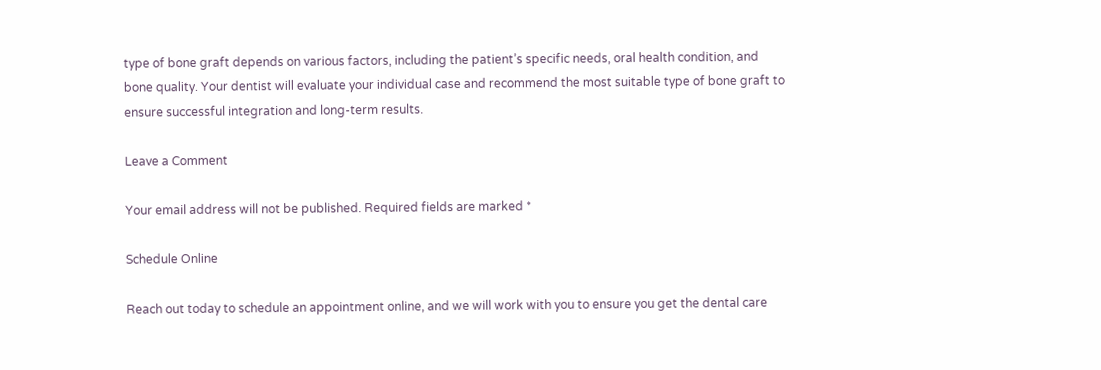type of bone graft depends on various factors, including the patient’s specific needs, oral health condition, and bone quality. Your dentist will evaluate your individual case and recommend the most suitable type of bone graft to ensure successful integration and long-term results.

Leave a Comment

Your email address will not be published. Required fields are marked *

Schedule Online

Reach out today to schedule an appointment online, and we will work with you to ensure you get the dental care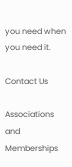you need when you need it.

Contact Us

Associations and Memberships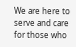We are here to serve and care for those who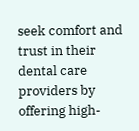seek comfort and trust in their dental care providers by offering high-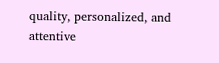quality, personalized, and attentive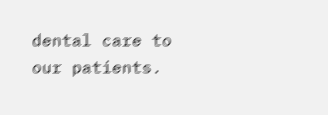dental care to our patients.